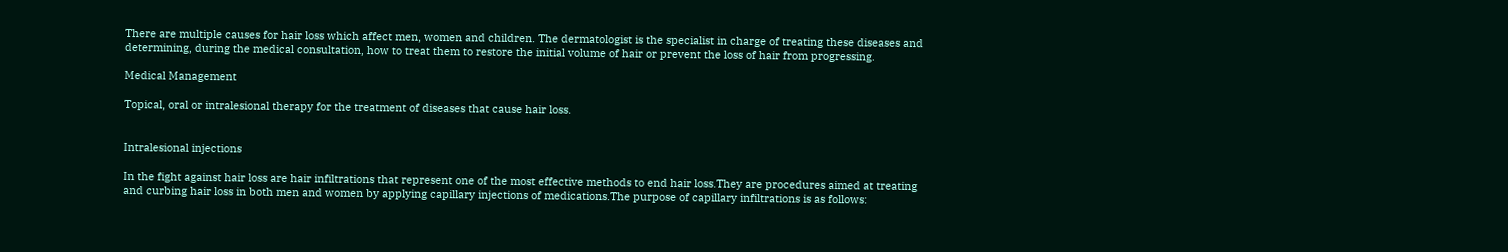There are multiple causes for hair loss which affect men, women and children. The dermatologist is the specialist in charge of treating these diseases and determining, during the medical consultation, how to treat them to restore the initial volume of hair or prevent the loss of hair from progressing.

Medical Management

Topical, oral or intralesional therapy for the treatment of diseases that cause hair loss.


Intralesional injections

In the fight against hair loss are hair infiltrations that represent one of the most effective methods to end hair loss.They are procedures aimed at treating and curbing hair loss in both men and women by applying capillary injections of medications.The purpose of capillary infiltrations is as follows: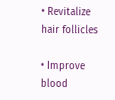• Revitalize hair follicles

• Improve blood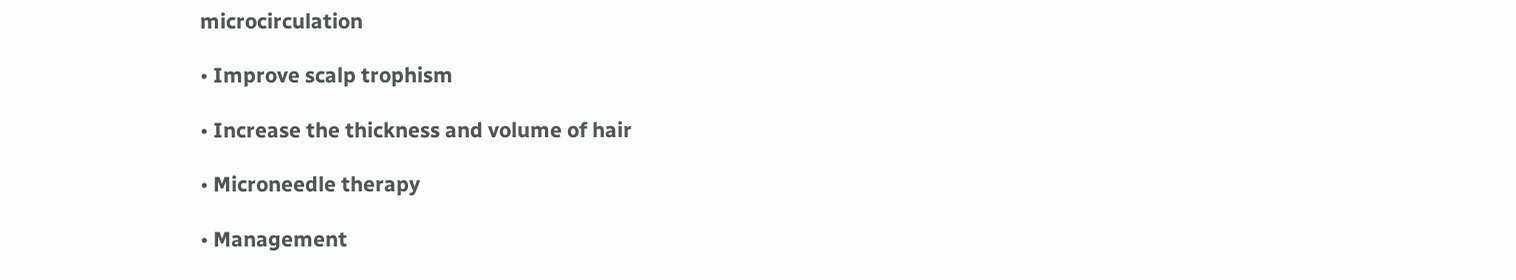microcirculation

• Improve scalp trophism

• Increase the thickness and volume of hair

• Microneedle therapy

• Management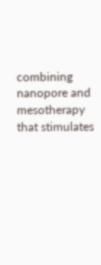combining nanopore and mesotherapy that stimulates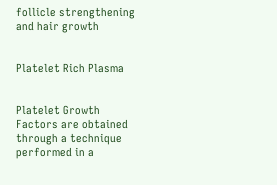follicle strengthening and hair growth


Platelet Rich Plasma


Platelet Growth Factors are obtained through a technique performed in a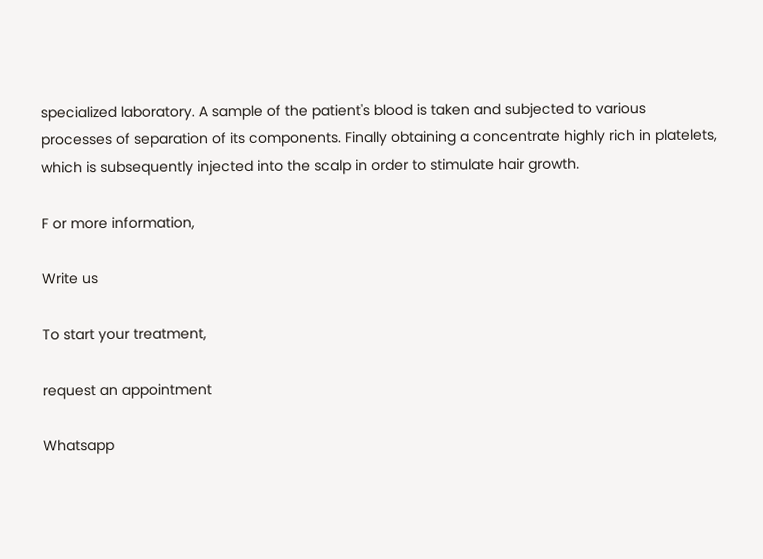specialized laboratory. A sample of the patient's blood is taken and subjected to various processes of separation of its components. Finally obtaining a concentrate highly rich in platelets, which is subsequently injected into the scalp in order to stimulate hair growth.

F or more information,

Write us

To start your treatment,

request an appointment

Whatsapp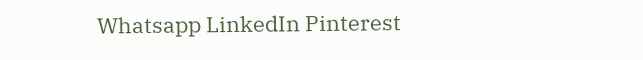Whatsapp LinkedIn Pinterest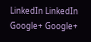LinkedIn LinkedIn Google+ Google+